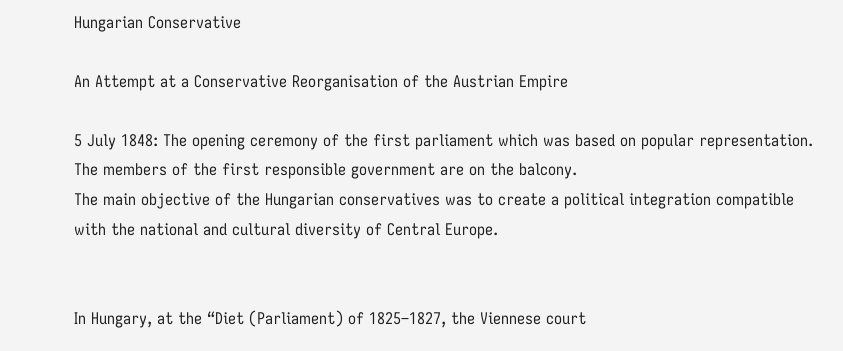Hungarian Conservative

An Attempt at a Conservative Reorganisation of the Austrian Empire

5 July 1848: The opening ceremony of the first parliament which was based on popular representation. The members of the first responsible government are on the balcony.
The main objective of the Hungarian conservatives was to create a political integration compatible with the national and cultural diversity of Central Europe.


In Hungary, at the “Diet (Parliament) of 1825–1827, the Viennese court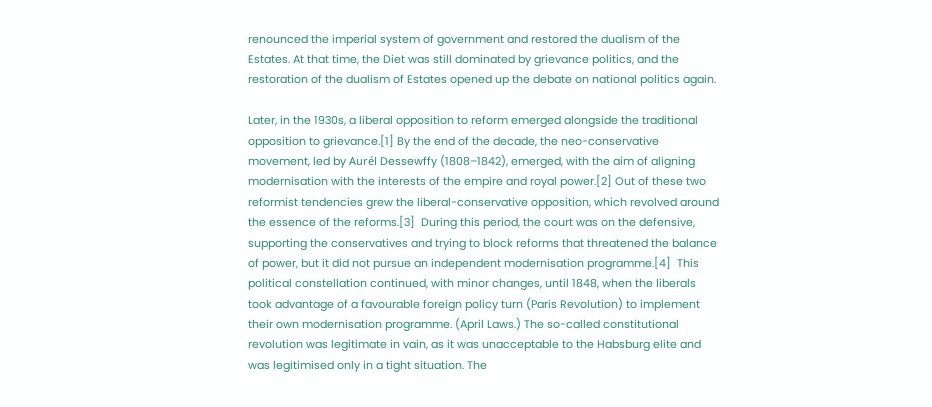renounced the imperial system of government and restored the dualism of the Estates. At that time, the Diet was still dominated by grievance politics, and the restoration of the dualism of Estates opened up the debate on national politics again.

Later, in the 1930s, a liberal opposition to reform emerged alongside the traditional opposition to grievance.[1] By the end of the decade, the neo-conservative movement, led by Aurél Dessewffy (1808–1842), emerged, with the aim of aligning modernisation with the interests of the empire and royal power.[2] Out of these two reformist tendencies grew the liberal-conservative opposition, which revolved around the essence of the reforms.[3]  During this period, the court was on the defensive, supporting the conservatives and trying to block reforms that threatened the balance of power, but it did not pursue an independent modernisation programme.[4]  This political constellation continued, with minor changes, until 1848, when the liberals took advantage of a favourable foreign policy turn (Paris Revolution) to implement their own modernisation programme. (April Laws.) The so-called constitutional revolution was legitimate in vain, as it was unacceptable to the Habsburg elite and was legitimised only in a tight situation. The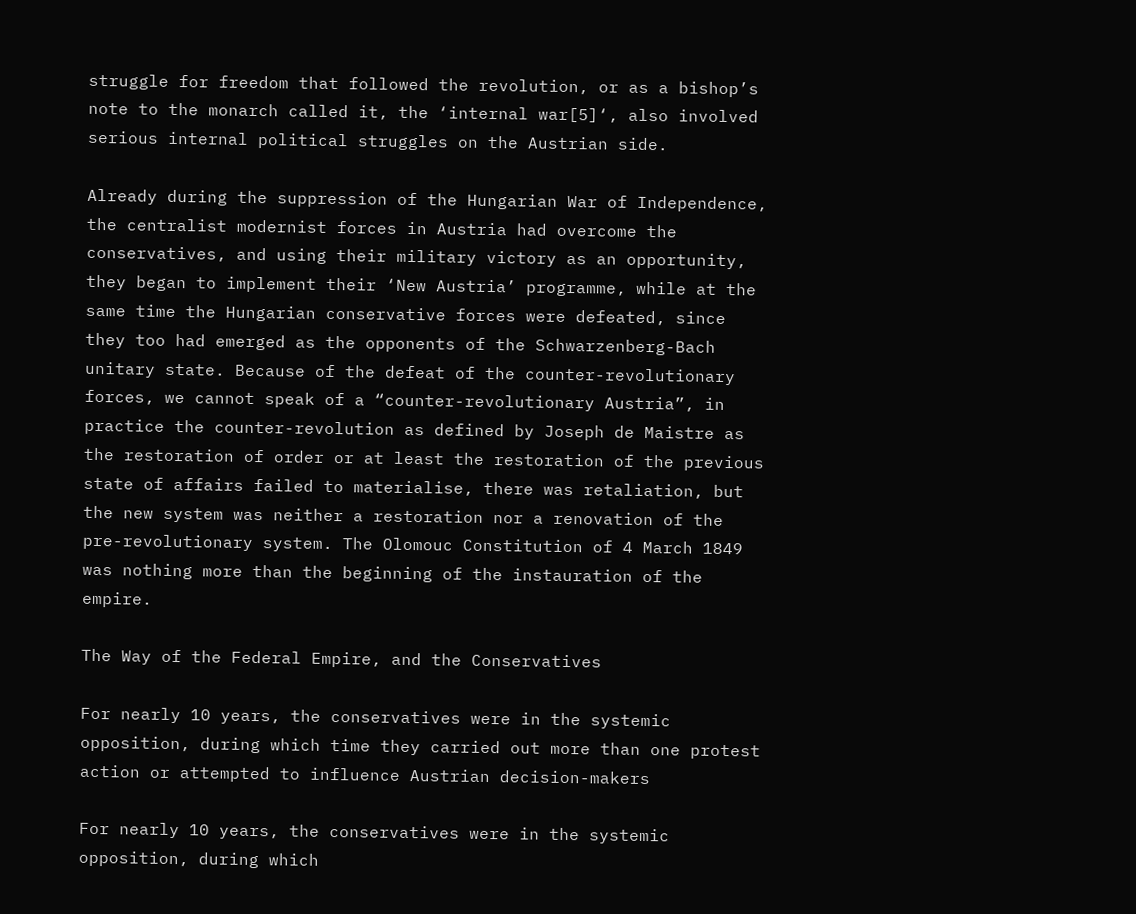struggle for freedom that followed the revolution, or as a bishop’s note to the monarch called it, the ‘internal war[5]‘, also involved serious internal political struggles on the Austrian side.

Already during the suppression of the Hungarian War of Independence, the centralist modernist forces in Austria had overcome the conservatives, and using their military victory as an opportunity, they began to implement their ‘New Austria’ programme, while at the same time the Hungarian conservative forces were defeated, since they too had emerged as the opponents of the Schwarzenberg-Bach unitary state. Because of the defeat of the counter-revolutionary forces, we cannot speak of a “counter-revolutionary Austria”, in practice the counter-revolution as defined by Joseph de Maistre as the restoration of order or at least the restoration of the previous state of affairs failed to materialise, there was retaliation, but the new system was neither a restoration nor a renovation of the pre-revolutionary system. The Olomouc Constitution of 4 March 1849 was nothing more than the beginning of the instauration of the empire.

The Way of the Federal Empire, and the Conservatives

For nearly 10 years, the conservatives were in the systemic opposition, during which time they carried out more than one protest action or attempted to influence Austrian decision-makers

For nearly 10 years, the conservatives were in the systemic opposition, during which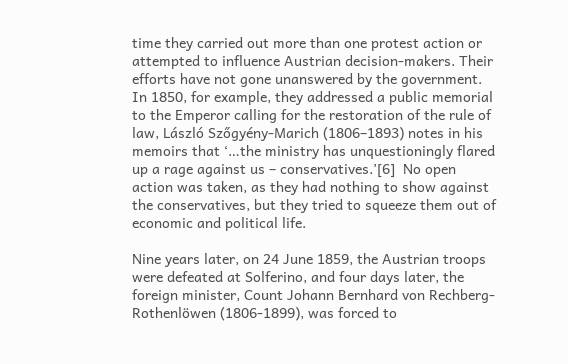time they carried out more than one protest action or attempted to influence Austrian decision-makers. Their efforts have not gone unanswered by the government. In 1850, for example, they addressed a public memorial to the Emperor calling for the restoration of the rule of law, László Szőgyény-Marich (1806–1893) notes in his memoirs that ‘…the ministry has unquestioningly flared up a rage against us – conservatives.’[6]  No open action was taken, as they had nothing to show against the conservatives, but they tried to squeeze them out of economic and political life.

Nine years later, on 24 June 1859, the Austrian troops were defeated at Solferino, and four days later, the foreign minister, Count Johann Bernhard von Rechberg-Rothenlöwen (1806-1899), was forced to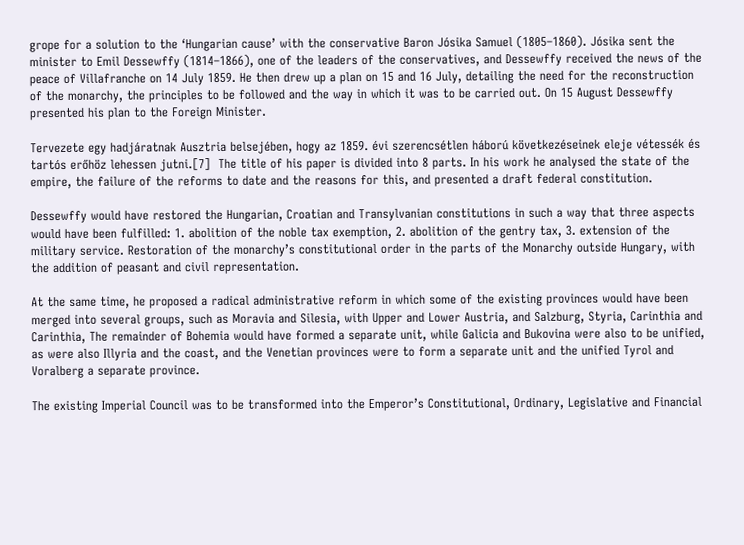grope for a solution to the ‘Hungarian cause’ with the conservative Baron Jósika Samuel (1805–1860). Jósika sent the minister to Emil Dessewffy (1814–1866), one of the leaders of the conservatives, and Dessewffy received the news of the peace of Villafranche on 14 July 1859. He then drew up a plan on 15 and 16 July, detailing the need for the reconstruction of the monarchy, the principles to be followed and the way in which it was to be carried out. On 15 August Dessewffy presented his plan to the Foreign Minister.

Tervezete egy hadjáratnak Ausztria belsejében, hogy az 1859. évi szerencsétlen háború következéseinek eleje vétessék és tartós erőhöz lehessen jutni.[7]  The title of his paper is divided into 8 parts. In his work he analysed the state of the empire, the failure of the reforms to date and the reasons for this, and presented a draft federal constitution.

Dessewffy would have restored the Hungarian, Croatian and Transylvanian constitutions in such a way that three aspects would have been fulfilled: 1. abolition of the noble tax exemption, 2. abolition of the gentry tax, 3. extension of the military service. Restoration of the monarchy’s constitutional order in the parts of the Monarchy outside Hungary, with the addition of peasant and civil representation.

At the same time, he proposed a radical administrative reform in which some of the existing provinces would have been merged into several groups, such as Moravia and Silesia, with Upper and Lower Austria, and Salzburg, Styria, Carinthia and Carinthia, The remainder of Bohemia would have formed a separate unit, while Galicia and Bukovina were also to be unified, as were also Illyria and the coast, and the Venetian provinces were to form a separate unit and the unified Tyrol and Voralberg a separate province.

The existing Imperial Council was to be transformed into the Emperor’s Constitutional, Ordinary, Legislative and Financial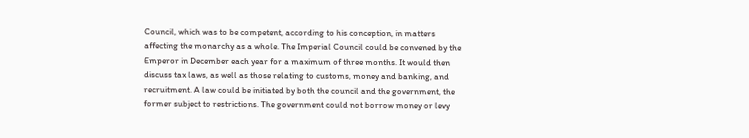Council, which was to be competent, according to his conception, in matters affecting the monarchy as a whole. The Imperial Council could be convened by the Emperor in December each year for a maximum of three months. It would then discuss tax laws, as well as those relating to customs, money and banking, and recruitment. A law could be initiated by both the council and the government, the former subject to restrictions. The government could not borrow money or levy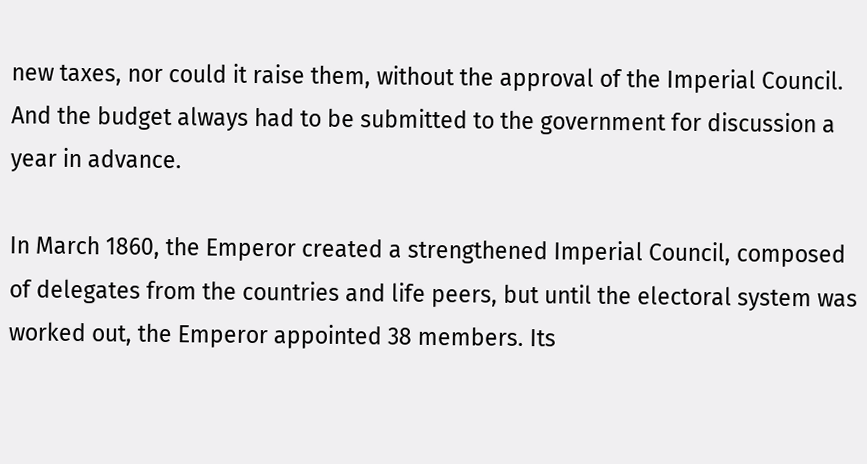new taxes, nor could it raise them, without the approval of the Imperial Council. And the budget always had to be submitted to the government for discussion a year in advance.

In March 1860, the Emperor created a strengthened Imperial Council, composed of delegates from the countries and life peers, but until the electoral system was worked out, the Emperor appointed 38 members. Its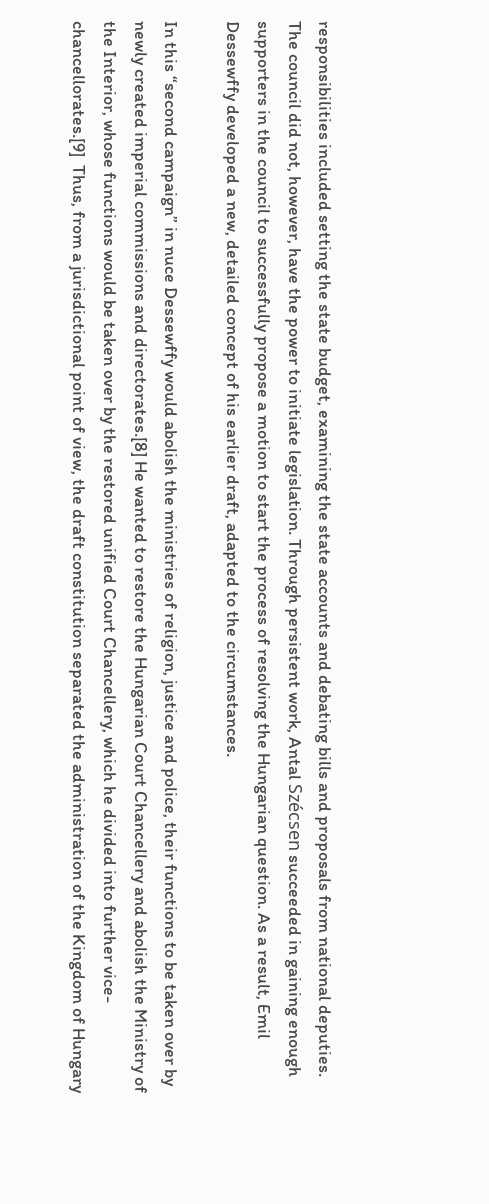responsibilities included setting the state budget, examining the state accounts and debating bills and proposals from national deputies. The council did not, however, have the power to initiate legislation. Through persistent work, Antal Szécsen succeeded in gaining enough supporters in the council to successfully propose a motion to start the process of resolving the Hungarian question. As a result, Emil Dessewffy developed a new, detailed concept of his earlier draft, adapted to the circumstances.

In this “second campaign” in nuce Dessewffy would abolish the ministries of religion, justice and police, their functions to be taken over by newly created imperial commissions and directorates.[8] He wanted to restore the Hungarian Court Chancellery and abolish the Ministry of the Interior, whose functions would be taken over by the restored unified Court Chancellery, which he divided into further vice-chancellorates.[9]  Thus, from a jurisdictional point of view, the draft constitution separated the administration of the Kingdom of Hungary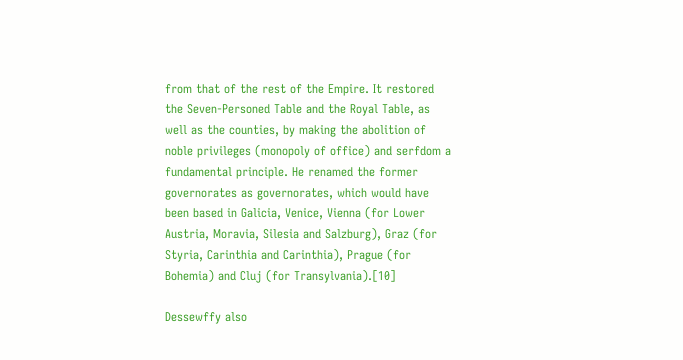from that of the rest of the Empire. It restored the Seven-Personed Table and the Royal Table, as well as the counties, by making the abolition of noble privileges (monopoly of office) and serfdom a fundamental principle. He renamed the former governorates as governorates, which would have been based in Galicia, Venice, Vienna (for Lower Austria, Moravia, Silesia and Salzburg), Graz (for Styria, Carinthia and Carinthia), Prague (for Bohemia) and Cluj (for Transylvania).[10]

Dessewffy also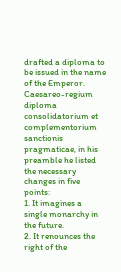drafted a diploma to be issued in the name of the Emperor. Caesareo-regium diploma consolidatorium et complementorium sanctionis pragmaticae, in his preamble he listed the necessary changes in five points:
1. It imagines a single monarchy in the future.
2. It renounces the right of the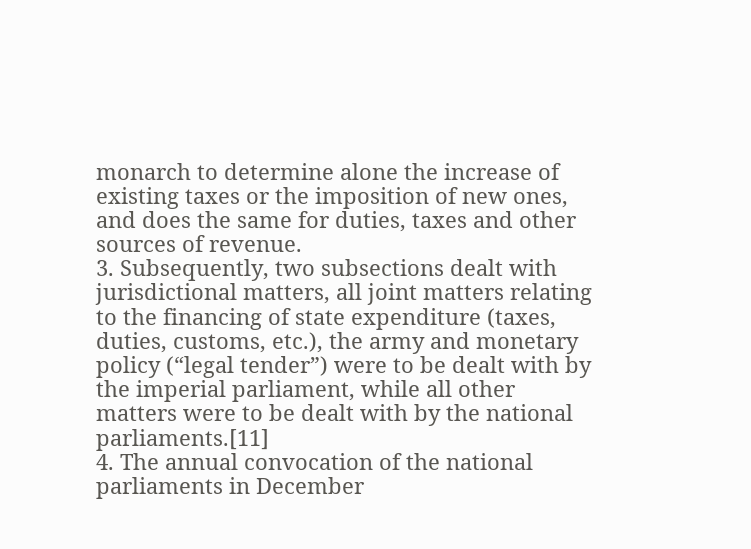monarch to determine alone the increase of existing taxes or the imposition of new ones, and does the same for duties, taxes and other sources of revenue.
3. Subsequently, two subsections dealt with jurisdictional matters, all joint matters relating to the financing of state expenditure (taxes, duties, customs, etc.), the army and monetary policy (“legal tender”) were to be dealt with by the imperial parliament, while all other matters were to be dealt with by the national parliaments.[11]
4. The annual convocation of the national parliaments in December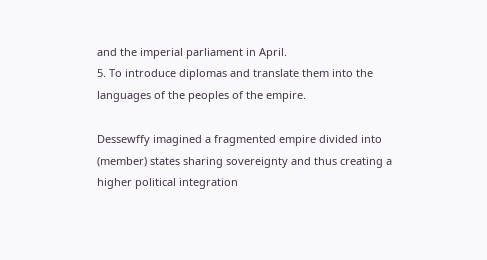and the imperial parliament in April.
5. To introduce diplomas and translate them into the languages of the peoples of the empire.

Dessewffy imagined a fragmented empire divided into (member) states sharing sovereignty and thus creating a higher political integration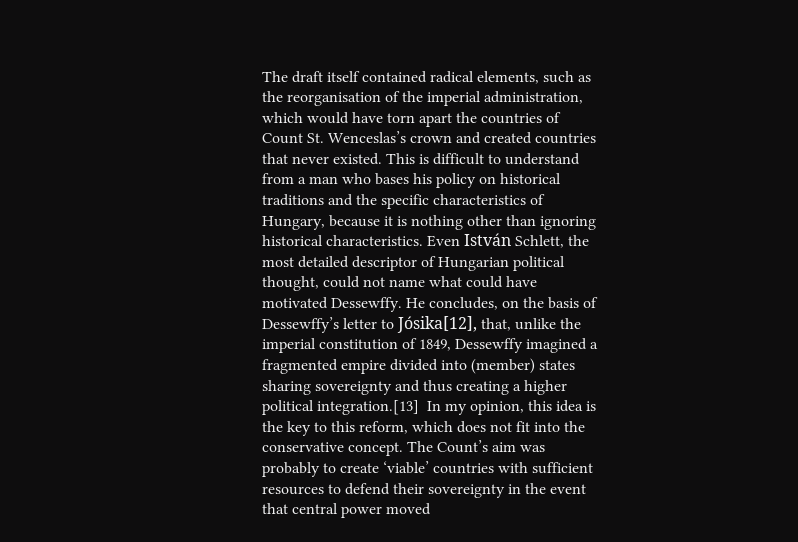The draft itself contained radical elements, such as the reorganisation of the imperial administration, which would have torn apart the countries of Count St. Wenceslas’s crown and created countries that never existed. This is difficult to understand from a man who bases his policy on historical traditions and the specific characteristics of Hungary, because it is nothing other than ignoring historical characteristics. Even István Schlett, the most detailed descriptor of Hungarian political thought, could not name what could have motivated Dessewffy. He concludes, on the basis of Dessewffy’s letter to Jósika[12], that, unlike the imperial constitution of 1849, Dessewffy imagined a fragmented empire divided into (member) states sharing sovereignty and thus creating a higher political integration.[13]  In my opinion, this idea is the key to this reform, which does not fit into the conservative concept. The Count’s aim was probably to create ‘viable’ countries with sufficient resources to defend their sovereignty in the event that central power moved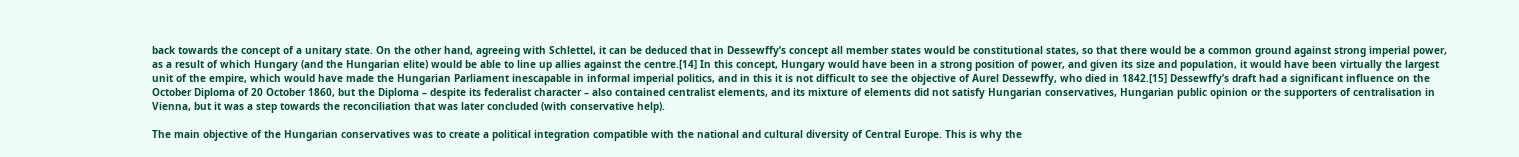back towards the concept of a unitary state. On the other hand, agreeing with Schlettel, it can be deduced that in Dessewffy’s concept all member states would be constitutional states, so that there would be a common ground against strong imperial power, as a result of which Hungary (and the Hungarian elite) would be able to line up allies against the centre.[14] In this concept, Hungary would have been in a strong position of power, and given its size and population, it would have been virtually the largest unit of the empire, which would have made the Hungarian Parliament inescapable in informal imperial politics, and in this it is not difficult to see the objective of Aurel Dessewffy, who died in 1842.[15] Dessewffy’s draft had a significant influence on the October Diploma of 20 October 1860, but the Diploma – despite its federalist character – also contained centralist elements, and its mixture of elements did not satisfy Hungarian conservatives, Hungarian public opinion or the supporters of centralisation in Vienna, but it was a step towards the reconciliation that was later concluded (with conservative help).

The main objective of the Hungarian conservatives was to create a political integration compatible with the national and cultural diversity of Central Europe. This is why the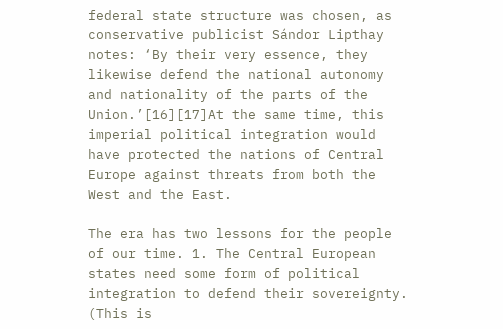federal state structure was chosen, as conservative publicist Sándor Lipthay notes: ‘By their very essence, they likewise defend the national autonomy and nationality of the parts of the Union.’[16][17]At the same time, this imperial political integration would have protected the nations of Central Europe against threats from both the West and the East.

The era has two lessons for the people of our time. 1. The Central European states need some form of political integration to defend their sovereignty. (This is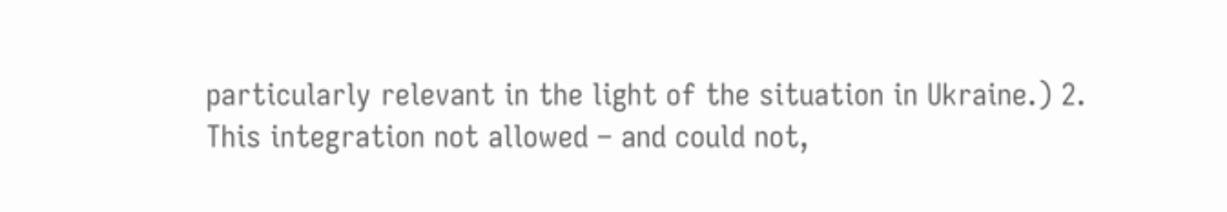particularly relevant in the light of the situation in Ukraine.) 2. This integration not allowed – and could not,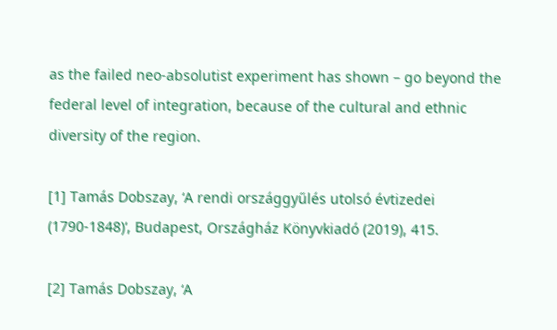as the failed neo-absolutist experiment has shown – go beyond the federal level of integration, because of the cultural and ethnic diversity of the region.

[1] Tamás Dobszay, ‘A rendi országgyűlés utolsó évtizedei (1790-1848)‘, Budapest, Országház Könyvkiadó (2019), 415.

[2] Tamás Dobszay, ‘A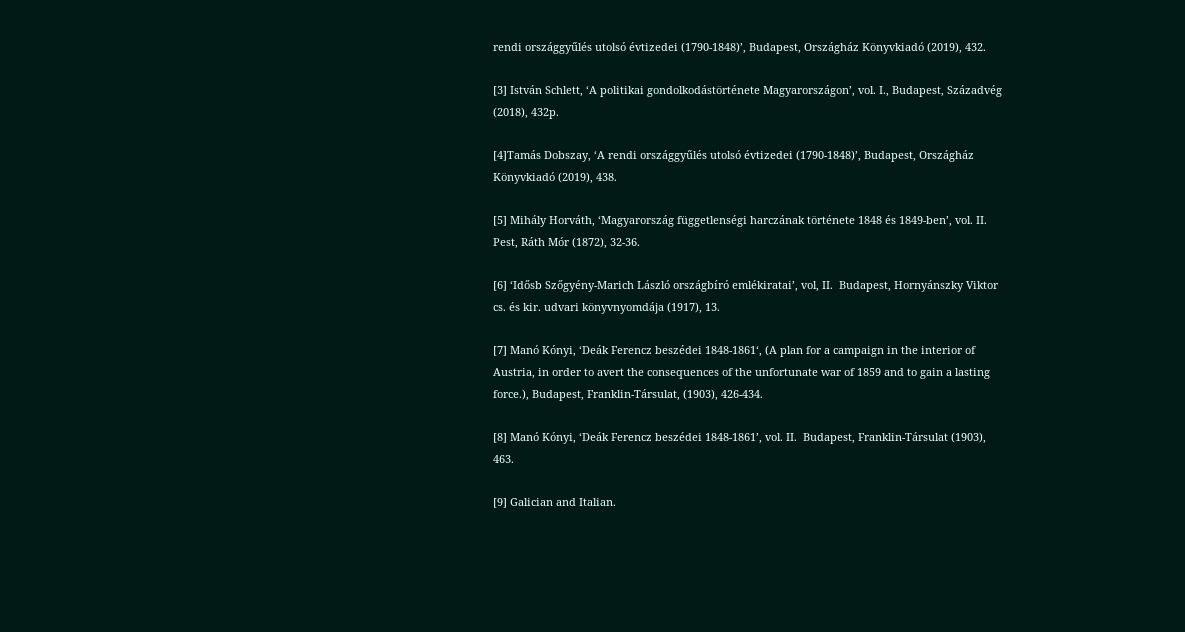rendi országgyűlés utolsó évtizedei (1790-1848)’, Budapest, Országház Könyvkiadó (2019), 432.

[3] István Schlett, ‘A politikai gondolkodástörténete Magyarországon’, vol. I., Budapest, Századvég (2018), 432p.

[4]Tamás Dobszay, ‘A rendi országgyűlés utolsó évtizedei (1790-1848)’, Budapest, Országház Könyvkiadó (2019), 438.

[5] Mihály Horváth, ‘Magyarország függetlenségi harczának története 1848 és 1849-ben’, vol. II.  Pest, Ráth Mór (1872), 32-36.

[6] ‘Idősb Szőgyény-Marich László országbíró emlékiratai’, vol, II.  Budapest, Hornyánszky Viktor cs. és kir. udvari könyvnyomdája (1917), 13.

[7] Manó Kónyi, ‘Deák Ferencz beszédei 1848-1861‘, (A plan for a campaign in the interior of Austria, in order to avert the consequences of the unfortunate war of 1859 and to gain a lasting force.), Budapest, Franklin-Társulat, (1903), 426-434.

[8] Manó Kónyi, ‘Deák Ferencz beszédei 1848-1861’, vol. II.  Budapest, Franklin-Társulat (1903), 463.

[9] Galician and Italian.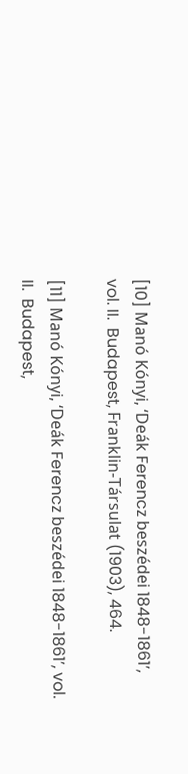[10] Manó Kónyi, ‘Deák Ferencz beszédei 1848-1861’, vol. II.  Budapest, Franklin-Társulat (1903), 464.

[11] Manó Kónyi, ‘Deák Ferencz beszédei 1848-1861’, vol. II.  Budapest,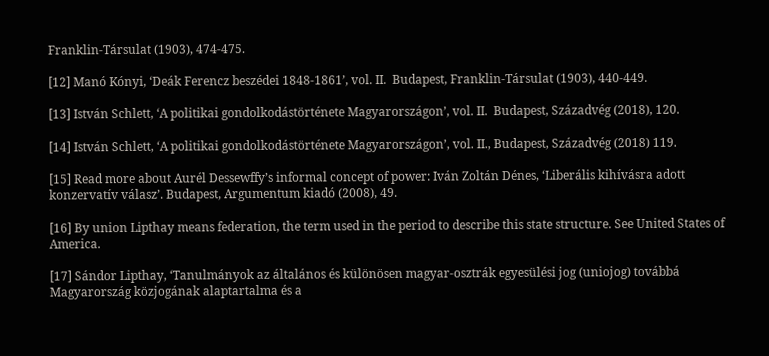Franklin-Társulat (1903), 474-475.

[12] Manó Kónyi, ‘Deák Ferencz beszédei 1848-1861’, vol. II.  Budapest, Franklin-Társulat (1903), 440-449.

[13] István Schlett, ‘A politikai gondolkodástörténete Magyarországon’, vol. II.  Budapest, Századvég (2018), 120.

[14] István Schlett, ‘A politikai gondolkodástörténete Magyarországon’, vol. II., Budapest, Századvég (2018) 119.

[15] Read more about Aurél Dessewffy’s informal concept of power: Iván Zoltán Dénes, ‘Liberális kihívásra adott konzervatív válasz’. Budapest, Argumentum kiadó (2008), 49.

[16] By union Lipthay means federation, the term used in the period to describe this state structure. See United States of America.

[17] Sándor Lipthay, ‘Tanulmányok az általános és különösen magyar-osztrák egyesülési jog (uniojog) továbbá Magyarország közjogának alaptartalma és a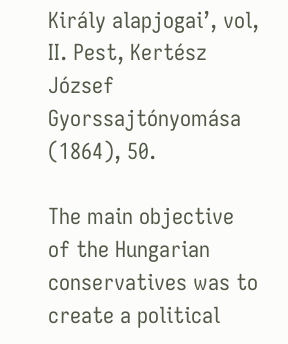Király alapjogai’, vol, II. Pest, Kertész József Gyorssajtónyomása (1864), 50.

The main objective of the Hungarian conservatives was to create a political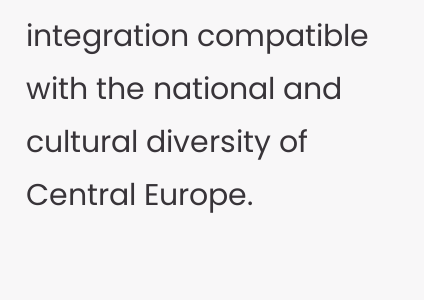integration compatible with the national and cultural diversity of Central Europe.